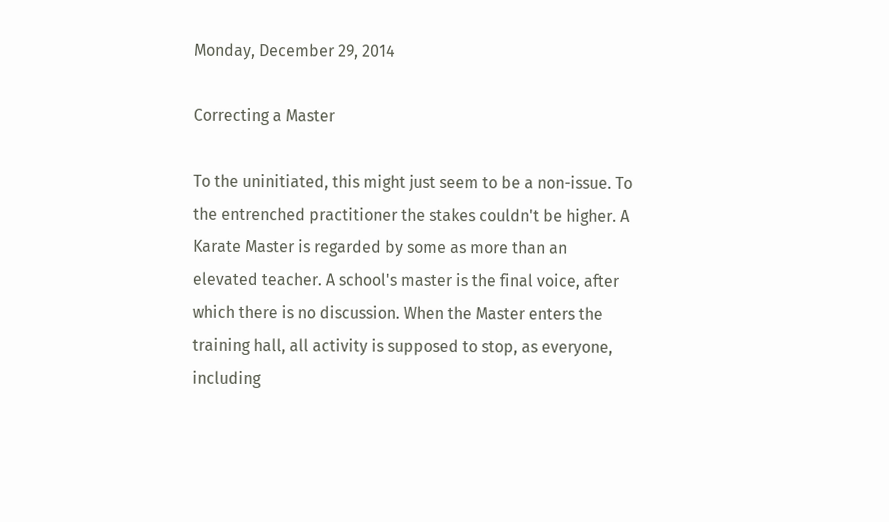Monday, December 29, 2014

Correcting a Master

To the uninitiated, this might just seem to be a non-issue. To the entrenched practitioner the stakes couldn't be higher. A Karate Master is regarded by some as more than an elevated teacher. A school's master is the final voice, after which there is no discussion. When the Master enters the training hall, all activity is supposed to stop, as everyone, including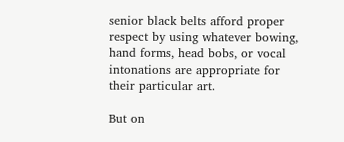senior black belts afford proper respect by using whatever bowing, hand forms, head bobs, or vocal intonations are appropriate for their particular art.

But on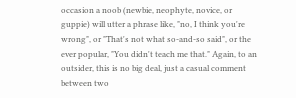occasion a noob (newbie, neophyte, novice, or guppie) will utter a phrase like, "no, I think you're wrong", or "That's not what so-and-so said", or the ever popular, "You didn't teach me that." Again, to an outsider, this is no big deal, just a casual comment between two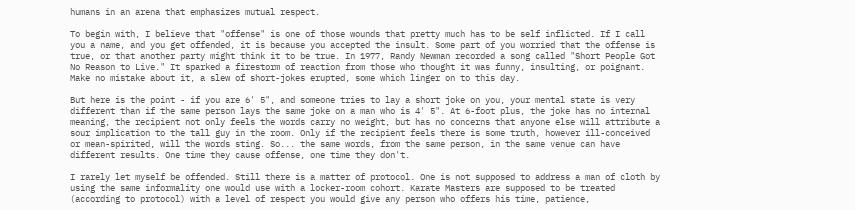humans in an arena that emphasizes mutual respect.

To begin with, I believe that "offense" is one of those wounds that pretty much has to be self inflicted. If I call you a name, and you get offended, it is because you accepted the insult. Some part of you worried that the offense is true, or that another party might think it to be true. In 1977, Randy Newman recorded a song called "Short People Got No Reason to Live." It sparked a firestorm of reaction from those who thought it was funny, insulting, or poignant. Make no mistake about it, a slew of short-jokes erupted, some which linger on to this day.

But here is the point - if you are 6' 5", and someone tries to lay a short joke on you, your mental state is very different than if the same person lays the same joke on a man who is 4' 5". At 6-foot plus, the joke has no internal meaning, the recipient not only feels the words carry no weight, but has no concerns that anyone else will attribute a sour implication to the tall guy in the room. Only if the recipient feels there is some truth, however ill-conceived or mean-spirited, will the words sting. So... the same words, from the same person, in the same venue can have different results. One time they cause offense, one time they don't.

I rarely let myself be offended. Still there is a matter of protocol. One is not supposed to address a man of cloth by using the same informality one would use with a locker-room cohort. Karate Masters are supposed to be treated (according to protocol) with a level of respect you would give any person who offers his time, patience,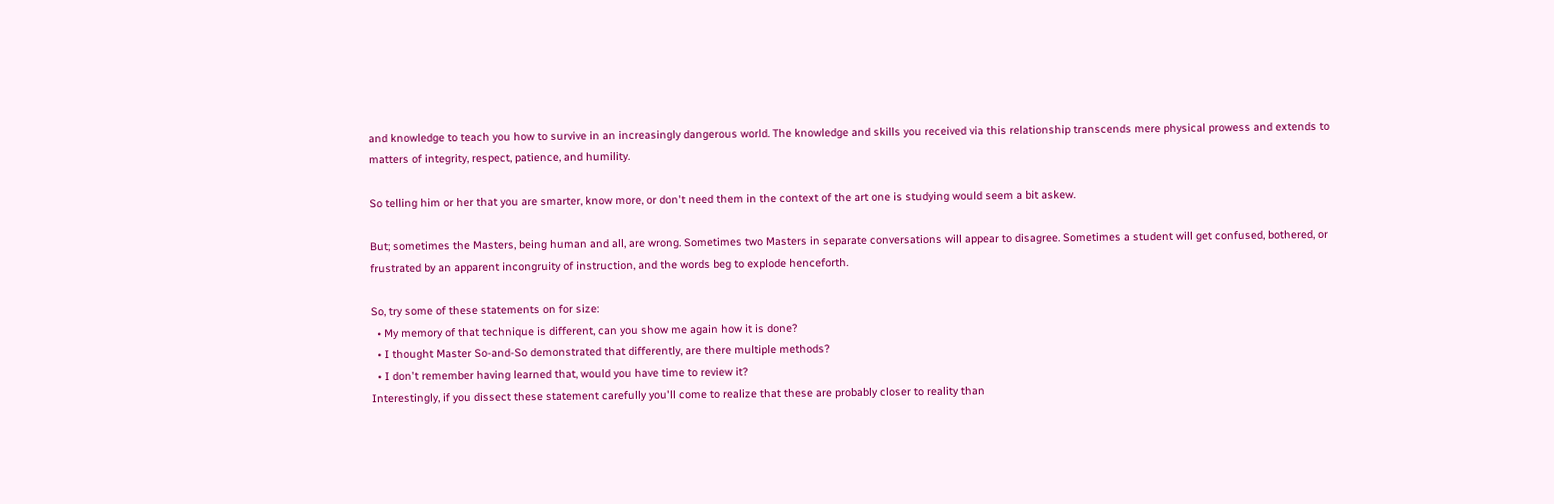and knowledge to teach you how to survive in an increasingly dangerous world. The knowledge and skills you received via this relationship transcends mere physical prowess and extends to matters of integrity, respect, patience, and humility.

So telling him or her that you are smarter, know more, or don't need them in the context of the art one is studying would seem a bit askew.

But; sometimes the Masters, being human and all, are wrong. Sometimes two Masters in separate conversations will appear to disagree. Sometimes a student will get confused, bothered, or frustrated by an apparent incongruity of instruction, and the words beg to explode henceforth.

So, try some of these statements on for size:
  • My memory of that technique is different, can you show me again how it is done?
  • I thought Master So-and-So demonstrated that differently, are there multiple methods?
  • I don't remember having learned that, would you have time to review it?
Interestingly, if you dissect these statement carefully you'll come to realize that these are probably closer to reality than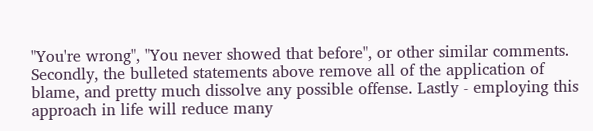"You're wrong", "You never showed that before", or other similar comments. Secondly, the bulleted statements above remove all of the application of blame, and pretty much dissolve any possible offense. Lastly - employing this approach in life will reduce many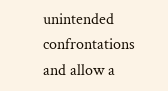unintended confrontations and allow a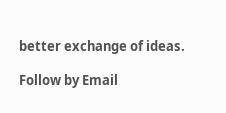better exchange of ideas.

Follow by Email